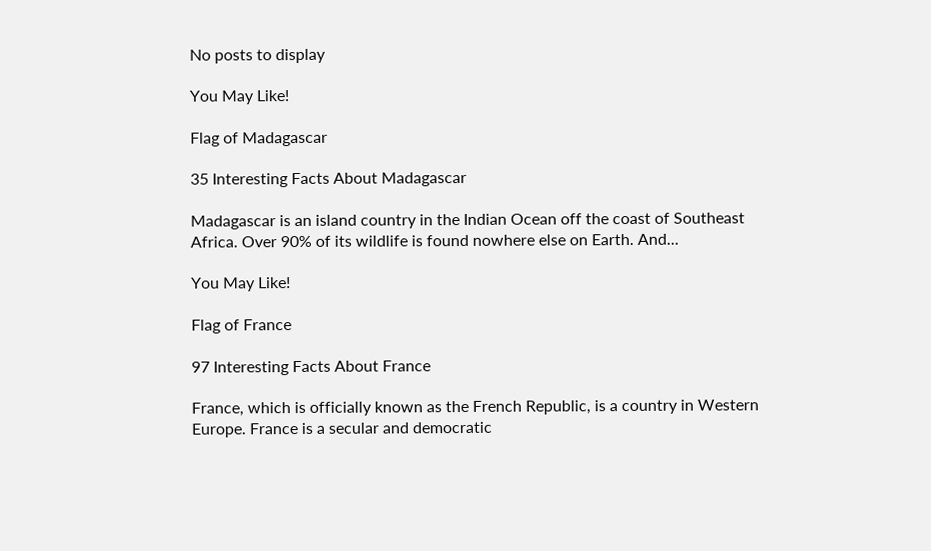No posts to display

You May Like!

Flag of Madagascar

35 Interesting Facts About Madagascar

Madagascar is an island country in the Indian Ocean off the coast of Southeast Africa. Over 90% of its wildlife is found nowhere else on Earth. And...

You May Like!

Flag of France

97 Interesting Facts About France

France, which is officially known as the French Republic, is a country in Western Europe. France is a secular and democratic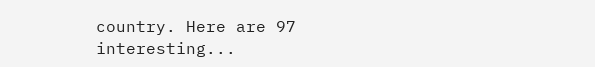country. Here are 97 interesting...